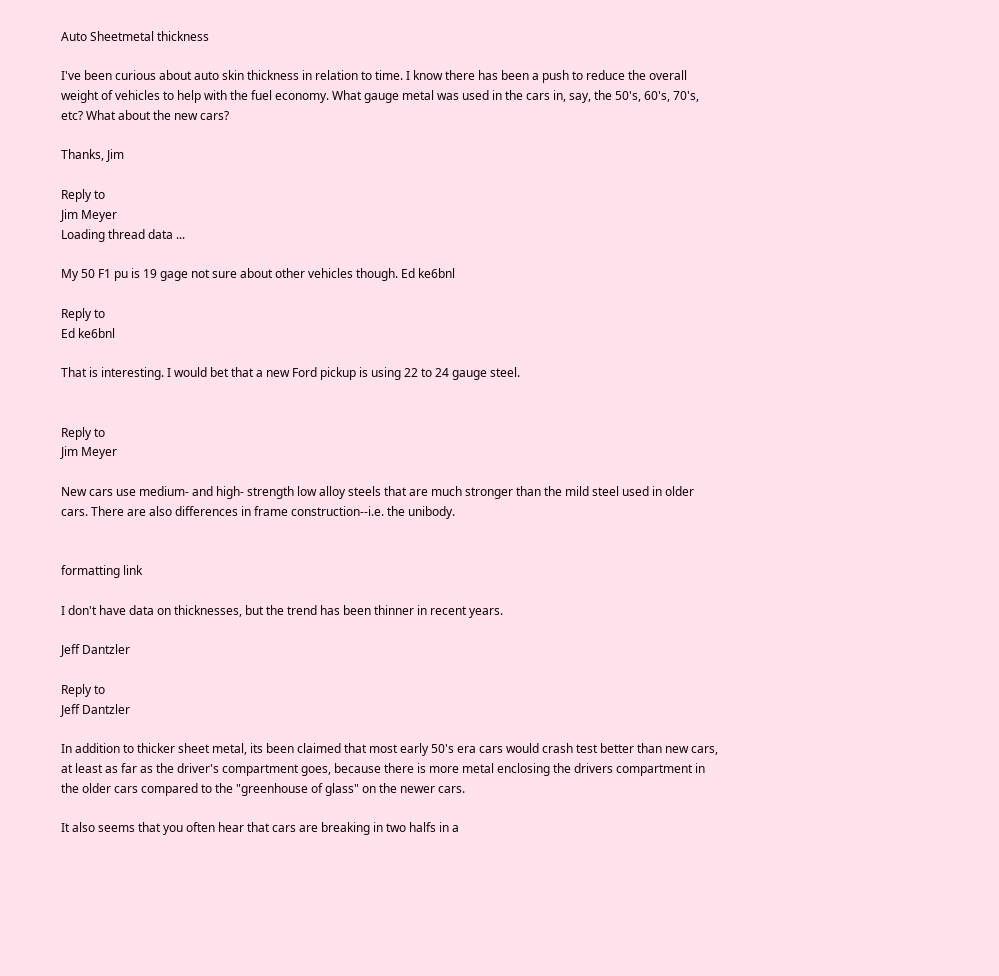Auto Sheetmetal thickness

I've been curious about auto skin thickness in relation to time. I know there has been a push to reduce the overall weight of vehicles to help with the fuel economy. What gauge metal was used in the cars in, say, the 50's, 60's, 70's, etc? What about the new cars?

Thanks, Jim

Reply to
Jim Meyer
Loading thread data ...

My 50 F1 pu is 19 gage not sure about other vehicles though. Ed ke6bnl

Reply to
Ed ke6bnl

That is interesting. I would bet that a new Ford pickup is using 22 to 24 gauge steel.


Reply to
Jim Meyer

New cars use medium- and high- strength low alloy steels that are much stronger than the mild steel used in older cars. There are also differences in frame construction--i.e. the unibody.


formatting link

I don't have data on thicknesses, but the trend has been thinner in recent years.

Jeff Dantzler

Reply to
Jeff Dantzler

In addition to thicker sheet metal, its been claimed that most early 50's era cars would crash test better than new cars, at least as far as the driver's compartment goes, because there is more metal enclosing the drivers compartment in the older cars compared to the "greenhouse of glass" on the newer cars.

It also seems that you often hear that cars are breaking in two halfs in a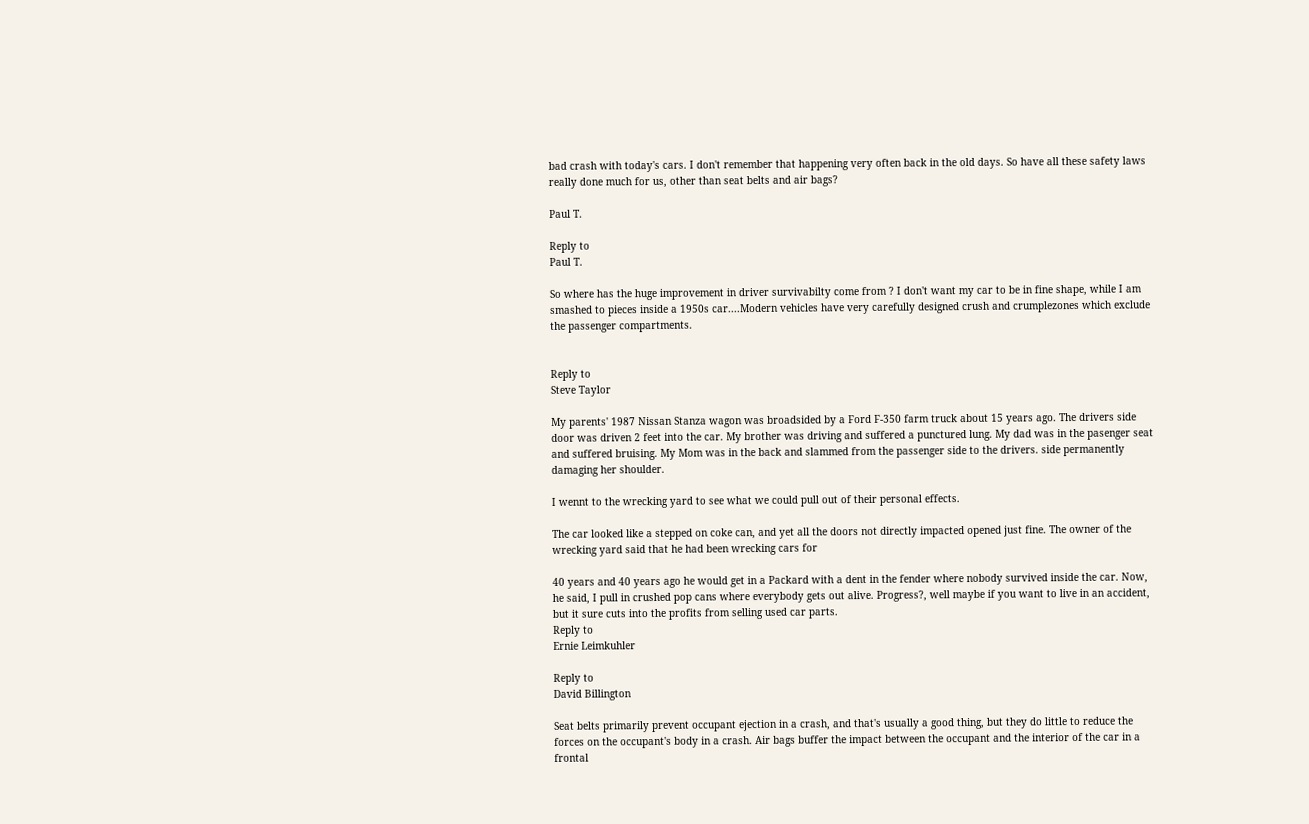bad crash with today's cars. I don't remember that happening very often back in the old days. So have all these safety laws really done much for us, other than seat belts and air bags?

Paul T.

Reply to
Paul T.

So where has the huge improvement in driver survivabilty come from ? I don't want my car to be in fine shape, while I am smashed to pieces inside a 1950s car....Modern vehicles have very carefully designed crush and crumplezones which exclude the passenger compartments.


Reply to
Steve Taylor

My parents' 1987 Nissan Stanza wagon was broadsided by a Ford F-350 farm truck about 15 years ago. The drivers side door was driven 2 feet into the car. My brother was driving and suffered a punctured lung. My dad was in the pasenger seat and suffered bruising. My Mom was in the back and slammed from the passenger side to the drivers. side permanently damaging her shoulder.

I wennt to the wrecking yard to see what we could pull out of their personal effects.

The car looked like a stepped on coke can, and yet all the doors not directly impacted opened just fine. The owner of the wrecking yard said that he had been wrecking cars for

40 years and 40 years ago he would get in a Packard with a dent in the fender where nobody survived inside the car. Now, he said, I pull in crushed pop cans where everybody gets out alive. Progress?, well maybe if you want to live in an accident, but it sure cuts into the profits from selling used car parts.
Reply to
Ernie Leimkuhler

Reply to
David Billington

Seat belts primarily prevent occupant ejection in a crash, and that's usually a good thing, but they do little to reduce the forces on the occupant's body in a crash. Air bags buffer the impact between the occupant and the interior of the car in a frontal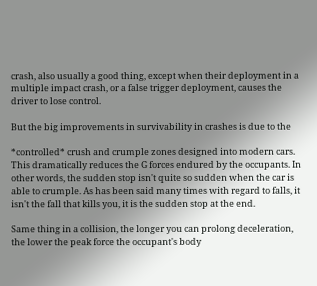crash, also usually a good thing, except when their deployment in a multiple impact crash, or a false trigger deployment, causes the driver to lose control.

But the big improvements in survivability in crashes is due to the

*controlled* crush and crumple zones designed into modern cars. This dramatically reduces the G forces endured by the occupants. In other words, the sudden stop isn't quite so sudden when the car is able to crumple. As has been said many times with regard to falls, it isn't the fall that kills you, it is the sudden stop at the end.

Same thing in a collision, the longer you can prolong deceleration, the lower the peak force the occupant's body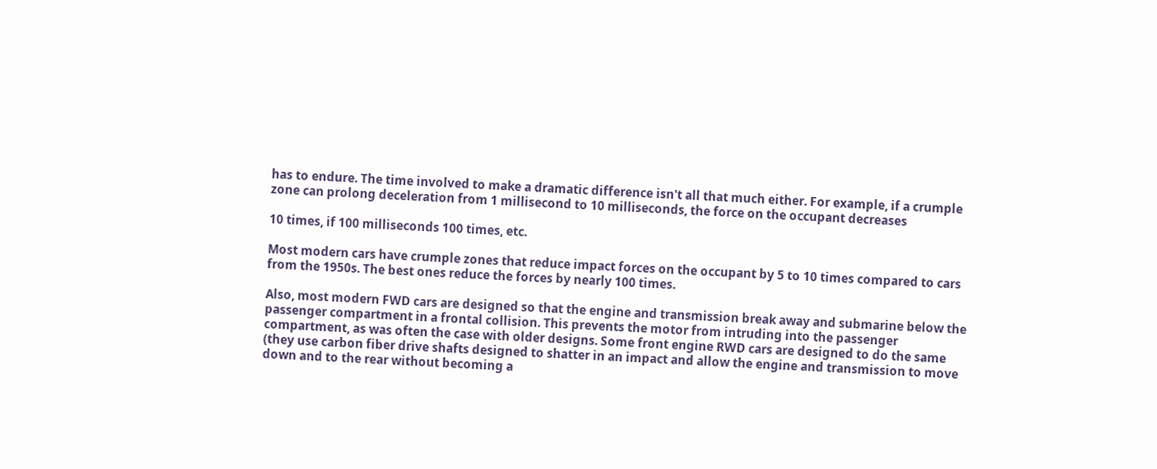has to endure. The time involved to make a dramatic difference isn't all that much either. For example, if a crumple zone can prolong deceleration from 1 millisecond to 10 milliseconds, the force on the occupant decreases

10 times, if 100 milliseconds 100 times, etc.

Most modern cars have crumple zones that reduce impact forces on the occupant by 5 to 10 times compared to cars from the 1950s. The best ones reduce the forces by nearly 100 times.

Also, most modern FWD cars are designed so that the engine and transmission break away and submarine below the passenger compartment in a frontal collision. This prevents the motor from intruding into the passenger compartment, as was often the case with older designs. Some front engine RWD cars are designed to do the same (they use carbon fiber drive shafts designed to shatter in an impact and allow the engine and transmission to move down and to the rear without becoming a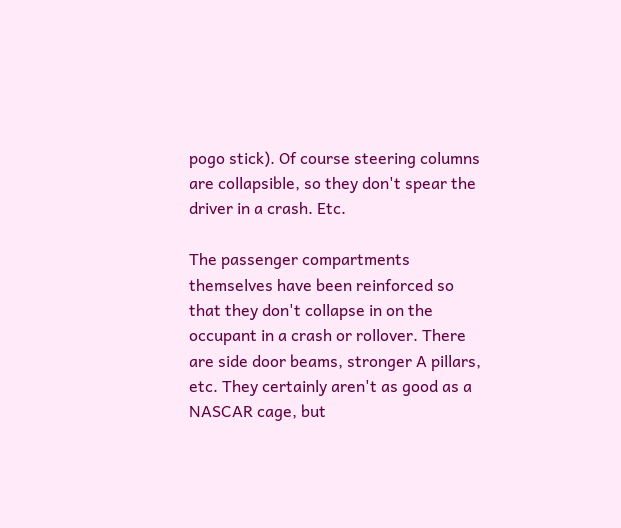pogo stick). Of course steering columns are collapsible, so they don't spear the driver in a crash. Etc.

The passenger compartments themselves have been reinforced so that they don't collapse in on the occupant in a crash or rollover. There are side door beams, stronger A pillars, etc. They certainly aren't as good as a NASCAR cage, but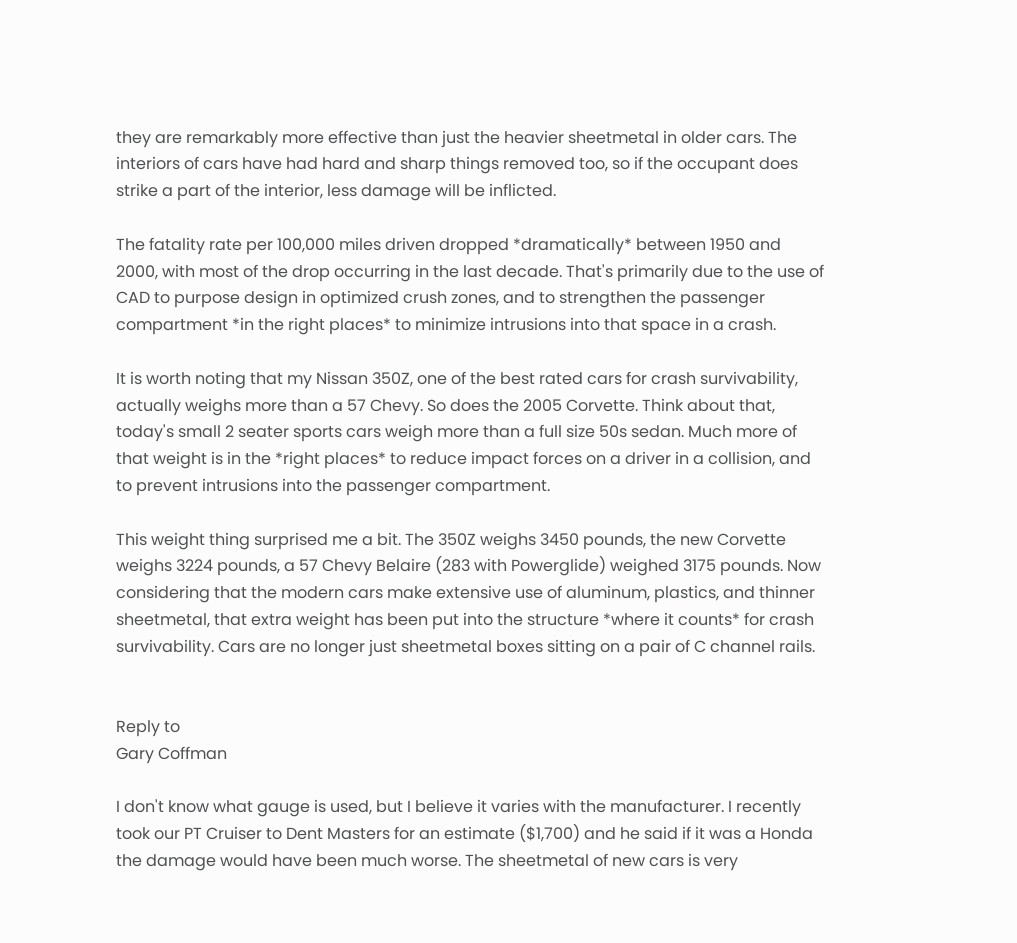they are remarkably more effective than just the heavier sheetmetal in older cars. The interiors of cars have had hard and sharp things removed too, so if the occupant does strike a part of the interior, less damage will be inflicted.

The fatality rate per 100,000 miles driven dropped *dramatically* between 1950 and 2000, with most of the drop occurring in the last decade. That's primarily due to the use of CAD to purpose design in optimized crush zones, and to strengthen the passenger compartment *in the right places* to minimize intrusions into that space in a crash.

It is worth noting that my Nissan 350Z, one of the best rated cars for crash survivability, actually weighs more than a 57 Chevy. So does the 2005 Corvette. Think about that, today's small 2 seater sports cars weigh more than a full size 50s sedan. Much more of that weight is in the *right places* to reduce impact forces on a driver in a collision, and to prevent intrusions into the passenger compartment.

This weight thing surprised me a bit. The 350Z weighs 3450 pounds, the new Corvette weighs 3224 pounds, a 57 Chevy Belaire (283 with Powerglide) weighed 3175 pounds. Now considering that the modern cars make extensive use of aluminum, plastics, and thinner sheetmetal, that extra weight has been put into the structure *where it counts* for crash survivability. Cars are no longer just sheetmetal boxes sitting on a pair of C channel rails.


Reply to
Gary Coffman

I don't know what gauge is used, but I believe it varies with the manufacturer. I recently took our PT Cruiser to Dent Masters for an estimate ($1,700) and he said if it was a Honda the damage would have been much worse. The sheetmetal of new cars is very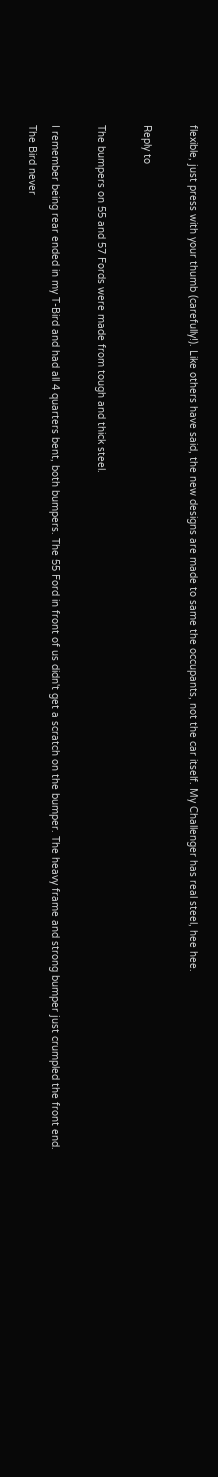flexible, just press with your thumb (carefully!). Like others have said, the new designs are made to same the occupants, not the car itself. My Challenger has real steel, hee hee.

Reply to

The bumpers on 55 and 57 Fords were made from tough and thick steel.

I remember being rear ended in my T-Bird and had all 4 quarters bent, both bumpers. The 55 Ford in front of us didn't get a scratch on the bumper. The heavy frame and strong bumper just crumpled the front end. The Bird never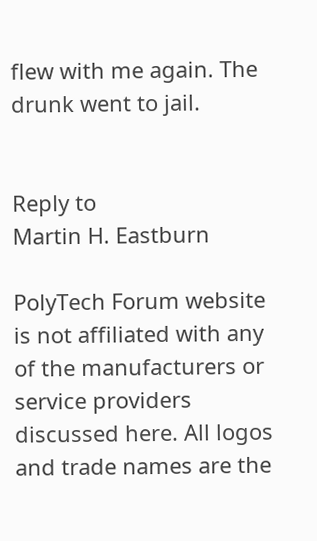flew with me again. The drunk went to jail.


Reply to
Martin H. Eastburn

PolyTech Forum website is not affiliated with any of the manufacturers or service providers discussed here. All logos and trade names are the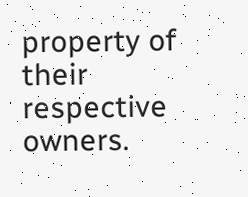property of their respective owners.